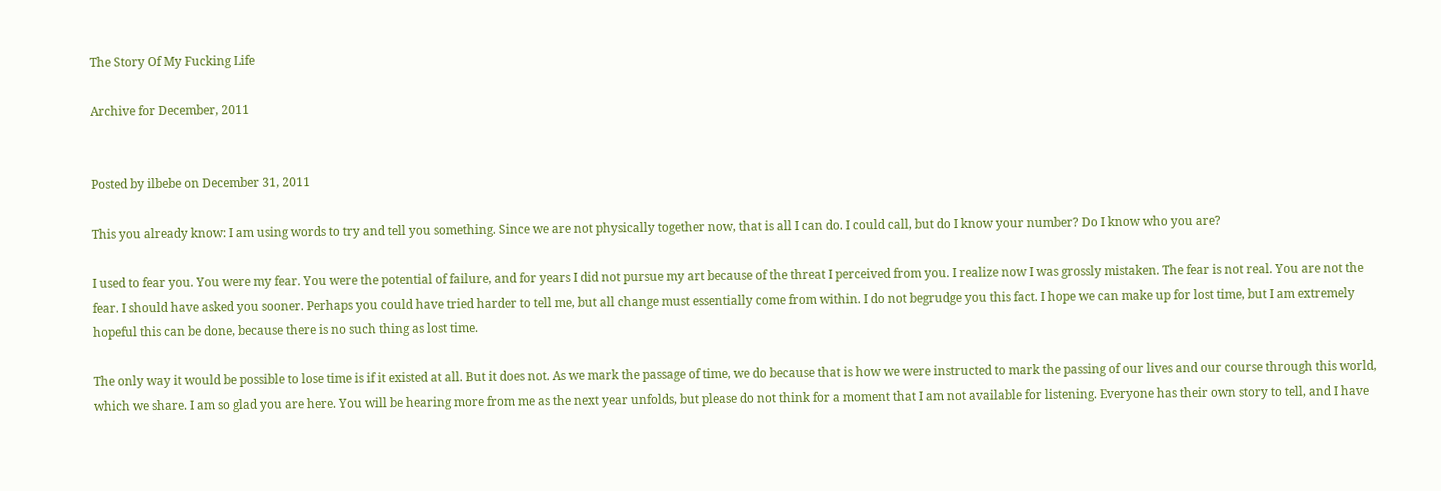The Story Of My Fucking Life

Archive for December, 2011


Posted by ilbebe on December 31, 2011

This you already know: I am using words to try and tell you something. Since we are not physically together now, that is all I can do. I could call, but do I know your number? Do I know who you are?

I used to fear you. You were my fear. You were the potential of failure, and for years I did not pursue my art because of the threat I perceived from you. I realize now I was grossly mistaken. The fear is not real. You are not the fear. I should have asked you sooner. Perhaps you could have tried harder to tell me, but all change must essentially come from within. I do not begrudge you this fact. I hope we can make up for lost time, but I am extremely hopeful this can be done, because there is no such thing as lost time.

The only way it would be possible to lose time is if it existed at all. But it does not. As we mark the passage of time, we do because that is how we were instructed to mark the passing of our lives and our course through this world, which we share. I am so glad you are here. You will be hearing more from me as the next year unfolds, but please do not think for a moment that I am not available for listening. Everyone has their own story to tell, and I have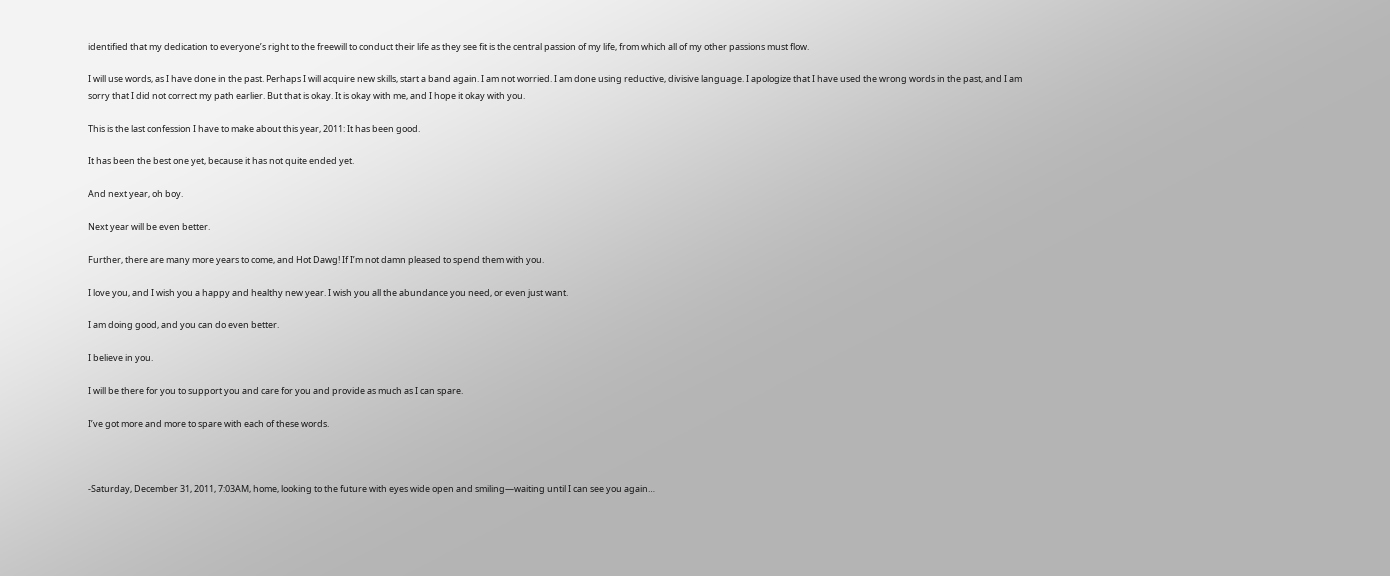identified that my dedication to everyone’s right to the freewill to conduct their life as they see fit is the central passion of my life, from which all of my other passions must flow.

I will use words, as I have done in the past. Perhaps I will acquire new skills, start a band again. I am not worried. I am done using reductive, divisive language. I apologize that I have used the wrong words in the past, and I am sorry that I did not correct my path earlier. But that is okay. It is okay with me, and I hope it okay with you.

This is the last confession I have to make about this year, 2011: It has been good.

It has been the best one yet, because it has not quite ended yet.

And next year, oh boy.

Next year will be even better.

Further, there are many more years to come, and Hot Dawg! If I’m not damn pleased to spend them with you.

I love you, and I wish you a happy and healthy new year. I wish you all the abundance you need, or even just want.

I am doing good, and you can do even better.

I believe in you.

I will be there for you to support you and care for you and provide as much as I can spare.

I’ve got more and more to spare with each of these words.



-Saturday, December 31, 2011, 7:03AM, home, looking to the future with eyes wide open and smiling—waiting until I can see you again…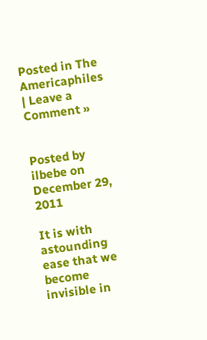Posted in The Americaphiles | Leave a Comment »


Posted by ilbebe on December 29, 2011

It is with astounding ease that we become invisible in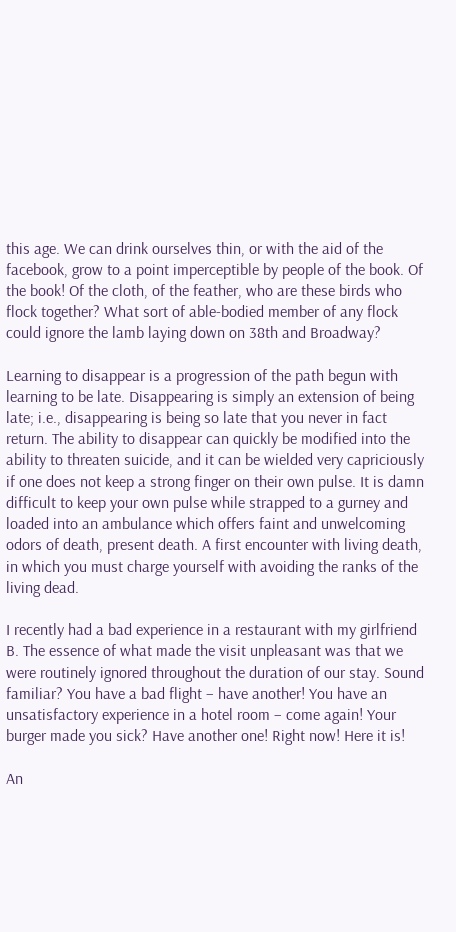this age. We can drink ourselves thin, or with the aid of the facebook, grow to a point imperceptible by people of the book. Of the book! Of the cloth, of the feather, who are these birds who flock together? What sort of able-bodied member of any flock could ignore the lamb laying down on 38th and Broadway?

Learning to disappear is a progression of the path begun with learning to be late. Disappearing is simply an extension of being late; i.e., disappearing is being so late that you never in fact return. The ability to disappear can quickly be modified into the ability to threaten suicide, and it can be wielded very capriciously if one does not keep a strong finger on their own pulse. It is damn difficult to keep your own pulse while strapped to a gurney and loaded into an ambulance which offers faint and unwelcoming odors of death, present death. A first encounter with living death, in which you must charge yourself with avoiding the ranks of the living dead.

I recently had a bad experience in a restaurant with my girlfriend B. The essence of what made the visit unpleasant was that we were routinely ignored throughout the duration of our stay. Sound familiar? You have a bad flight – have another! You have an unsatisfactory experience in a hotel room – come again! Your burger made you sick? Have another one! Right now! Here it is!

An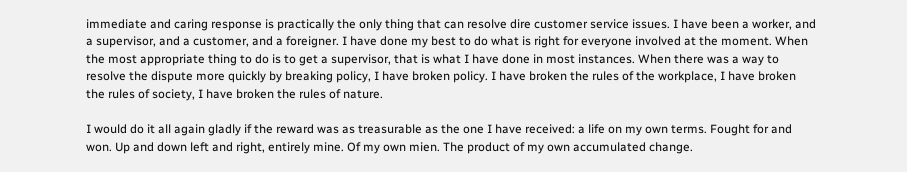immediate and caring response is practically the only thing that can resolve dire customer service issues. I have been a worker, and a supervisor, and a customer, and a foreigner. I have done my best to do what is right for everyone involved at the moment. When the most appropriate thing to do is to get a supervisor, that is what I have done in most instances. When there was a way to resolve the dispute more quickly by breaking policy, I have broken policy. I have broken the rules of the workplace, I have broken the rules of society, I have broken the rules of nature.

I would do it all again gladly if the reward was as treasurable as the one I have received: a life on my own terms. Fought for and won. Up and down left and right, entirely mine. Of my own mien. The product of my own accumulated change.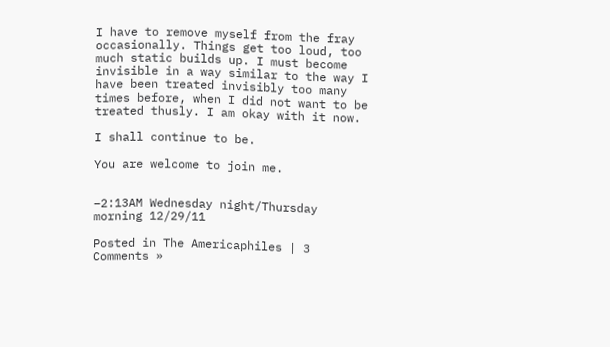I have to remove myself from the fray occasionally. Things get too loud, too much static builds up. I must become invisible in a way similar to the way I have been treated invisibly too many times before, when I did not want to be treated thusly. I am okay with it now.

I shall continue to be.

You are welcome to join me.


–2:13AM Wednesday night/Thursday morning 12/29/11

Posted in The Americaphiles | 3 Comments »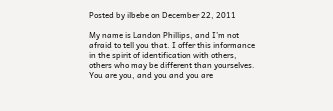Posted by ilbebe on December 22, 2011

My name is Landon Phillips, and I’m not afraid to tell you that. I offer this informance in the spirit of identification with others, others who may be different than yourselves. You are you, and you and you are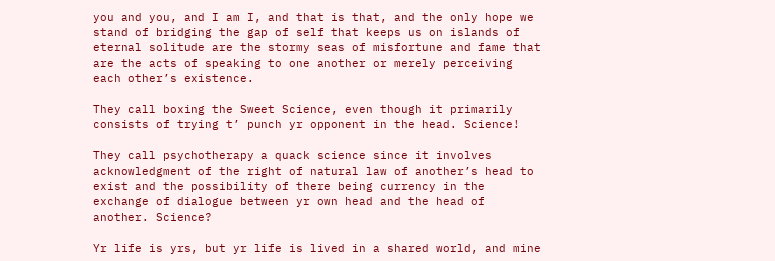you and you, and I am I, and that is that, and the only hope we stand of bridging the gap of self that keeps us on islands of eternal solitude are the stormy seas of misfortune and fame that are the acts of speaking to one another or merely perceiving each other’s existence.

They call boxing the Sweet Science, even though it primarily consists of trying t’ punch yr opponent in the head. Science!

They call psychotherapy a quack science since it involves acknowledgment of the right of natural law of another’s head to exist and the possibility of there being currency in the exchange of dialogue between yr own head and the head of another. Science?

Yr life is yrs, but yr life is lived in a shared world, and mine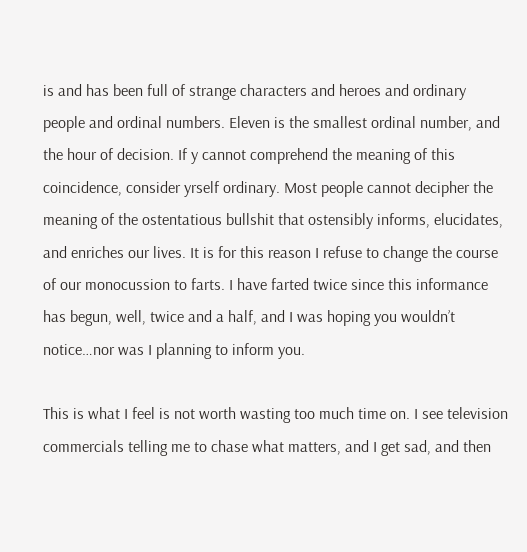is and has been full of strange characters and heroes and ordinary people and ordinal numbers. Eleven is the smallest ordinal number, and the hour of decision. If y cannot comprehend the meaning of this coincidence, consider yrself ordinary. Most people cannot decipher the meaning of the ostentatious bullshit that ostensibly informs, elucidates, and enriches our lives. It is for this reason I refuse to change the course of our monocussion to farts. I have farted twice since this informance has begun, well, twice and a half, and I was hoping you wouldn’t notice…nor was I planning to inform you.

This is what I feel is not worth wasting too much time on. I see television commercials telling me to chase what matters, and I get sad, and then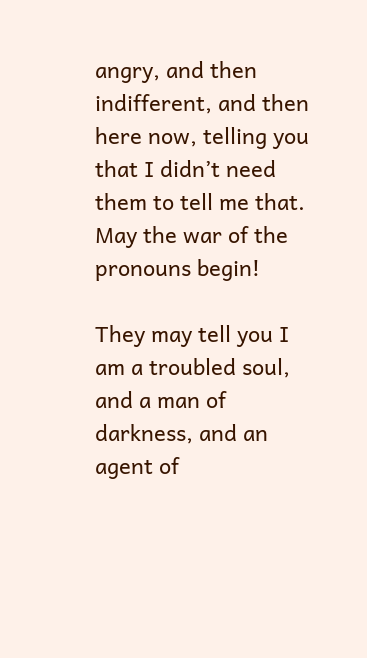angry, and then indifferent, and then here now, telling you that I didn’t need them to tell me that. May the war of the pronouns begin!

They may tell you I am a troubled soul, and a man of darkness, and an agent of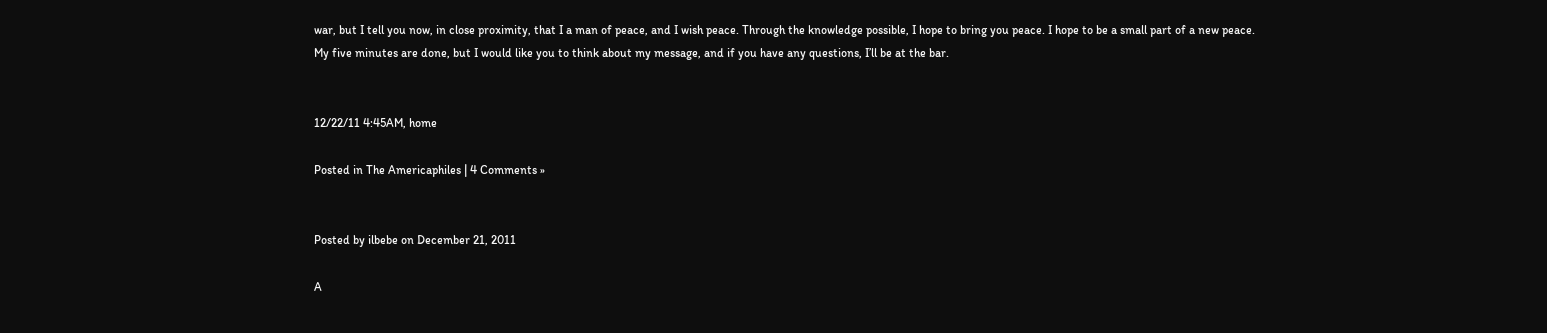war, but I tell you now, in close proximity, that I a man of peace, and I wish peace. Through the knowledge possible, I hope to bring you peace. I hope to be a small part of a new peace. My five minutes are done, but I would like you to think about my message, and if you have any questions, I’ll be at the bar.


12/22/11 4:45AM, home

Posted in The Americaphiles | 4 Comments »


Posted by ilbebe on December 21, 2011

A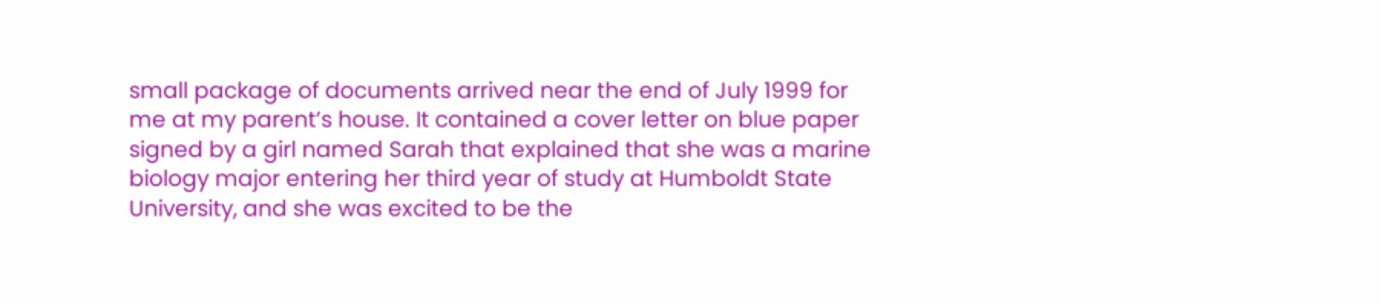small package of documents arrived near the end of July 1999 for me at my parent’s house. It contained a cover letter on blue paper signed by a girl named Sarah that explained that she was a marine biology major entering her third year of study at Humboldt State University, and she was excited to be the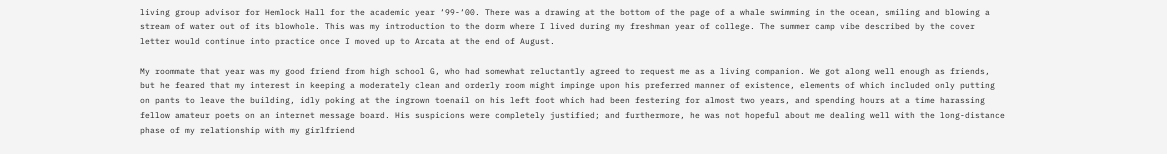living group advisor for Hemlock Hall for the academic year ‘99-‘00. There was a drawing at the bottom of the page of a whale swimming in the ocean, smiling and blowing a stream of water out of its blowhole. This was my introduction to the dorm where I lived during my freshman year of college. The summer camp vibe described by the cover letter would continue into practice once I moved up to Arcata at the end of August.

My roommate that year was my good friend from high school G, who had somewhat reluctantly agreed to request me as a living companion. We got along well enough as friends, but he feared that my interest in keeping a moderately clean and orderly room might impinge upon his preferred manner of existence, elements of which included only putting on pants to leave the building, idly poking at the ingrown toenail on his left foot which had been festering for almost two years, and spending hours at a time harassing fellow amateur poets on an internet message board. His suspicions were completely justified; and furthermore, he was not hopeful about me dealing well with the long-distance phase of my relationship with my girlfriend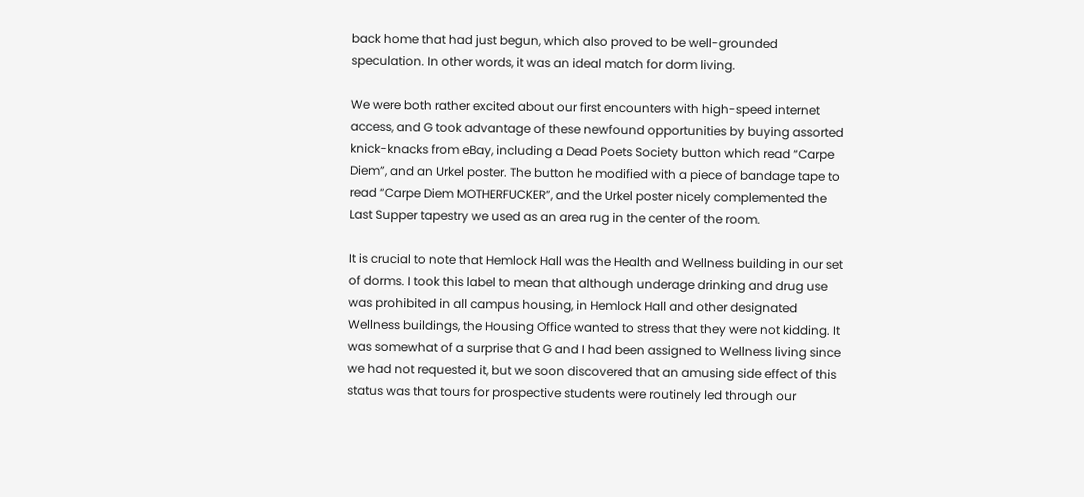back home that had just begun, which also proved to be well-grounded speculation. In other words, it was an ideal match for dorm living.

We were both rather excited about our first encounters with high-speed internet access, and G took advantage of these newfound opportunities by buying assorted knick-knacks from eBay, including a Dead Poets Society button which read “Carpe Diem”, and an Urkel poster. The button he modified with a piece of bandage tape to read “Carpe Diem MOTHERFUCKER”, and the Urkel poster nicely complemented the Last Supper tapestry we used as an area rug in the center of the room.

It is crucial to note that Hemlock Hall was the Health and Wellness building in our set of dorms. I took this label to mean that although underage drinking and drug use was prohibited in all campus housing, in Hemlock Hall and other designated Wellness buildings, the Housing Office wanted to stress that they were not kidding. It was somewhat of a surprise that G and I had been assigned to Wellness living since we had not requested it, but we soon discovered that an amusing side effect of this status was that tours for prospective students were routinely led through our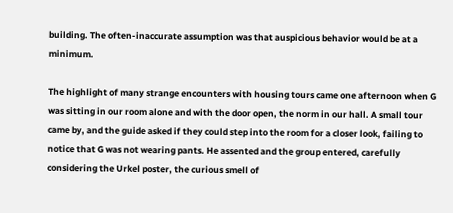building. The often-inaccurate assumption was that auspicious behavior would be at a minimum.

The highlight of many strange encounters with housing tours came one afternoon when G was sitting in our room alone and with the door open, the norm in our hall. A small tour came by, and the guide asked if they could step into the room for a closer look, failing to notice that G was not wearing pants. He assented and the group entered, carefully considering the Urkel poster, the curious smell of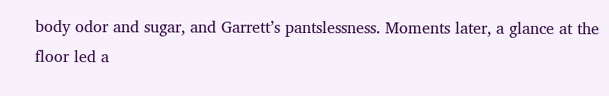body odor and sugar, and Garrett’s pantslessness. Moments later, a glance at the floor led a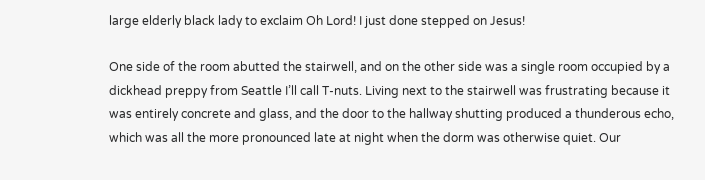large elderly black lady to exclaim Oh Lord! I just done stepped on Jesus!

One side of the room abutted the stairwell, and on the other side was a single room occupied by a dickhead preppy from Seattle I’ll call T-nuts. Living next to the stairwell was frustrating because it was entirely concrete and glass, and the door to the hallway shutting produced a thunderous echo, which was all the more pronounced late at night when the dorm was otherwise quiet. Our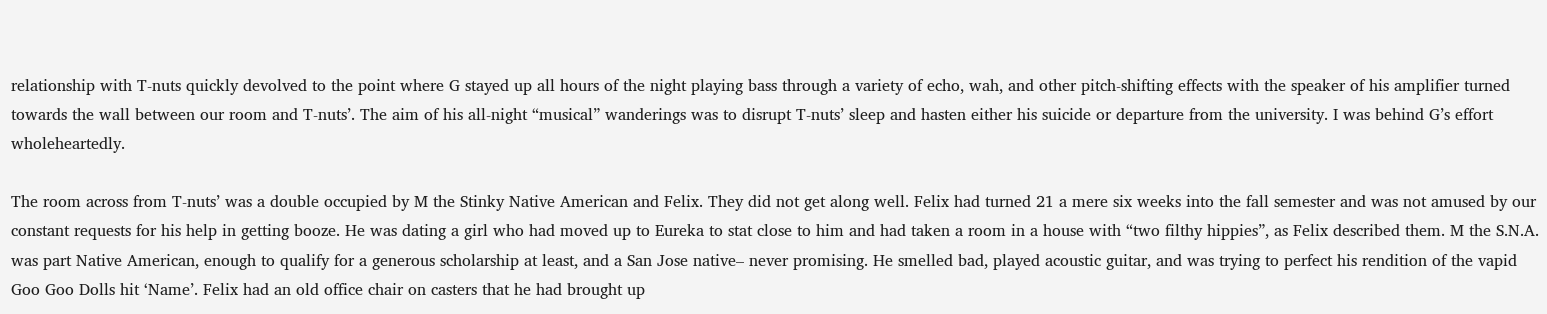relationship with T-nuts quickly devolved to the point where G stayed up all hours of the night playing bass through a variety of echo, wah, and other pitch-shifting effects with the speaker of his amplifier turned towards the wall between our room and T-nuts’. The aim of his all-night “musical” wanderings was to disrupt T-nuts’ sleep and hasten either his suicide or departure from the university. I was behind G’s effort wholeheartedly.

The room across from T-nuts’ was a double occupied by M the Stinky Native American and Felix. They did not get along well. Felix had turned 21 a mere six weeks into the fall semester and was not amused by our constant requests for his help in getting booze. He was dating a girl who had moved up to Eureka to stat close to him and had taken a room in a house with “two filthy hippies”, as Felix described them. M the S.N.A. was part Native American, enough to qualify for a generous scholarship at least, and a San Jose native– never promising. He smelled bad, played acoustic guitar, and was trying to perfect his rendition of the vapid Goo Goo Dolls hit ‘Name’. Felix had an old office chair on casters that he had brought up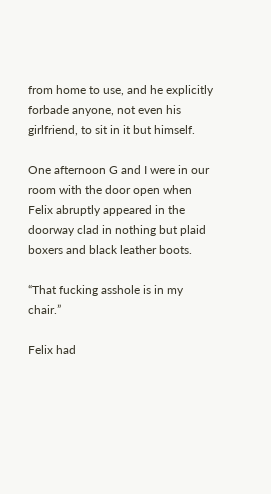from home to use, and he explicitly forbade anyone, not even his girlfriend, to sit in it but himself.

One afternoon G and I were in our room with the door open when Felix abruptly appeared in the doorway clad in nothing but plaid boxers and black leather boots.

“That fucking asshole is in my chair.”

Felix had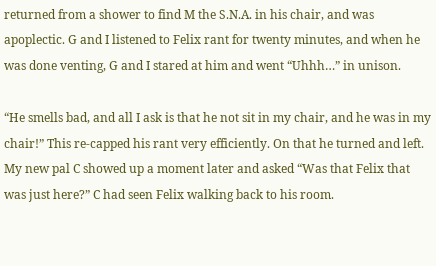returned from a shower to find M the S.N.A. in his chair, and was apoplectic. G and I listened to Felix rant for twenty minutes, and when he was done venting, G and I stared at him and went “Uhhh…” in unison.

“He smells bad, and all I ask is that he not sit in my chair, and he was in my chair!” This re-capped his rant very efficiently. On that he turned and left. My new pal C showed up a moment later and asked “Was that Felix that was just here?” C had seen Felix walking back to his room.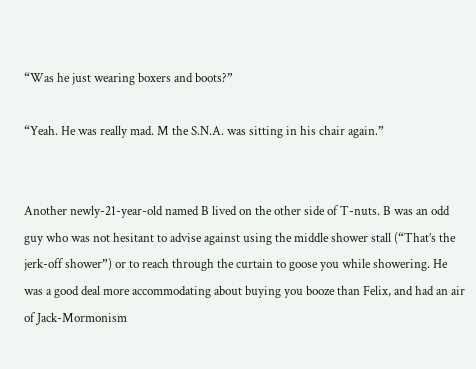“Was he just wearing boxers and boots?”

“Yeah. He was really mad. M the S.N.A. was sitting in his chair again.”


Another newly-21-year-old named B lived on the other side of T-nuts. B was an odd guy who was not hesitant to advise against using the middle shower stall (“That’s the jerk-off shower”) or to reach through the curtain to goose you while showering. He was a good deal more accommodating about buying you booze than Felix, and had an air of Jack-Mormonism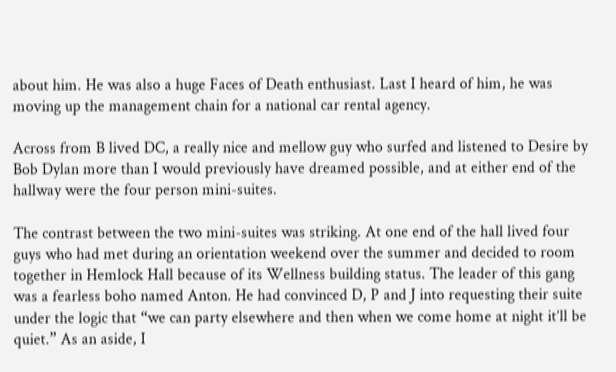about him. He was also a huge Faces of Death enthusiast. Last I heard of him, he was moving up the management chain for a national car rental agency.

Across from B lived DC, a really nice and mellow guy who surfed and listened to Desire by Bob Dylan more than I would previously have dreamed possible, and at either end of the hallway were the four person mini-suites.

The contrast between the two mini-suites was striking. At one end of the hall lived four guys who had met during an orientation weekend over the summer and decided to room together in Hemlock Hall because of its Wellness building status. The leader of this gang was a fearless boho named Anton. He had convinced D, P and J into requesting their suite under the logic that “we can party elsewhere and then when we come home at night it’ll be quiet.” As an aside, I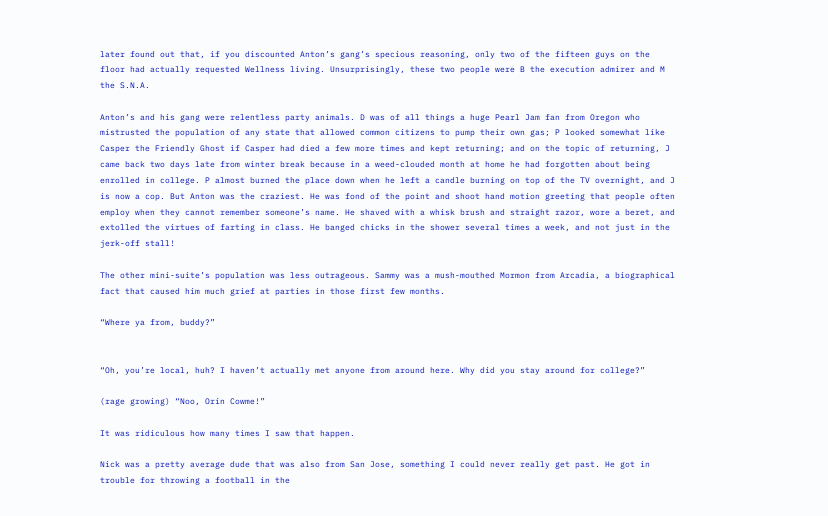later found out that, if you discounted Anton’s gang’s specious reasoning, only two of the fifteen guys on the floor had actually requested Wellness living. Unsurprisingly, these two people were B the execution admirer and M the S.N.A.

Anton’s and his gang were relentless party animals. D was of all things a huge Pearl Jam fan from Oregon who mistrusted the population of any state that allowed common citizens to pump their own gas; P looked somewhat like Casper the Friendly Ghost if Casper had died a few more times and kept returning; and on the topic of returning, J came back two days late from winter break because in a weed-clouded month at home he had forgotten about being enrolled in college. P almost burned the place down when he left a candle burning on top of the TV overnight, and J is now a cop. But Anton was the craziest. He was fond of the point and shoot hand motion greeting that people often employ when they cannot remember someone’s name. He shaved with a whisk brush and straight razor, wore a beret, and extolled the virtues of farting in class. He banged chicks in the shower several times a week, and not just in the jerk-off stall!

The other mini-suite’s population was less outrageous. Sammy was a mush-mouthed Mormon from Arcadia, a biographical fact that caused him much grief at parties in those first few months.

“Where ya from, buddy?”


“Oh, you’re local, huh? I haven’t actually met anyone from around here. Why did you stay around for college?”

(rage growing) “Noo, Orin Cowme!”

It was ridiculous how many times I saw that happen.

Nick was a pretty average dude that was also from San Jose, something I could never really get past. He got in trouble for throwing a football in the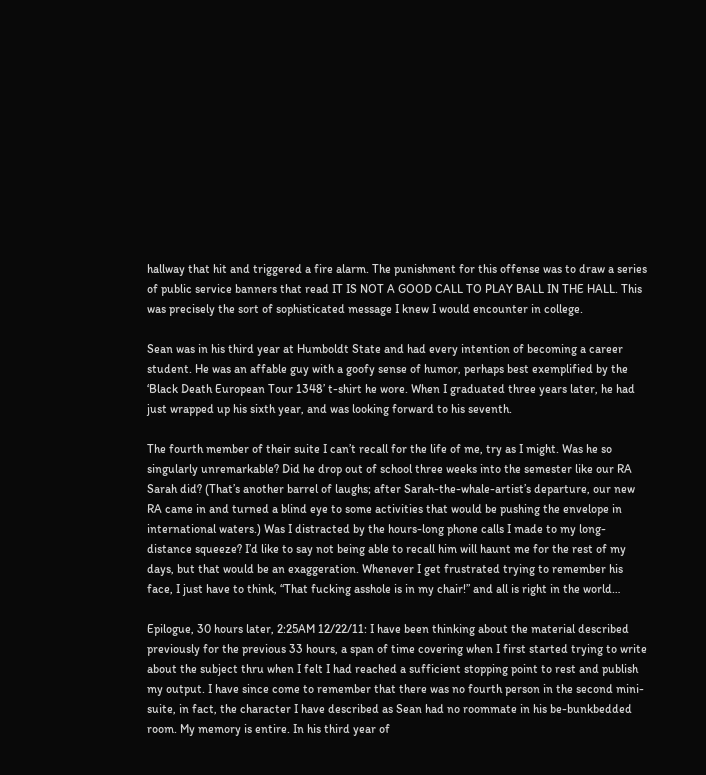hallway that hit and triggered a fire alarm. The punishment for this offense was to draw a series of public service banners that read IT IS NOT A GOOD CALL TO PLAY BALL IN THE HALL. This was precisely the sort of sophisticated message I knew I would encounter in college.

Sean was in his third year at Humboldt State and had every intention of becoming a career student. He was an affable guy with a goofy sense of humor, perhaps best exemplified by the ‘Black Death European Tour 1348’ t-shirt he wore. When I graduated three years later, he had just wrapped up his sixth year, and was looking forward to his seventh.

The fourth member of their suite I can’t recall for the life of me, try as I might. Was he so singularly unremarkable? Did he drop out of school three weeks into the semester like our RA Sarah did? (That’s another barrel of laughs; after Sarah-the-whale-artist’s departure, our new RA came in and turned a blind eye to some activities that would be pushing the envelope in international waters.) Was I distracted by the hours-long phone calls I made to my long-distance squeeze? I’d like to say not being able to recall him will haunt me for the rest of my days, but that would be an exaggeration. Whenever I get frustrated trying to remember his face, I just have to think, “That fucking asshole is in my chair!” and all is right in the world…

Epilogue, 30 hours later, 2:25AM 12/22/11: I have been thinking about the material described previously for the previous 33 hours, a span of time covering when I first started trying to write about the subject thru when I felt I had reached a sufficient stopping point to rest and publish my output. I have since come to remember that there was no fourth person in the second mini-suite, in fact, the character I have described as Sean had no roommate in his be-bunkbedded room. My memory is entire. In his third year of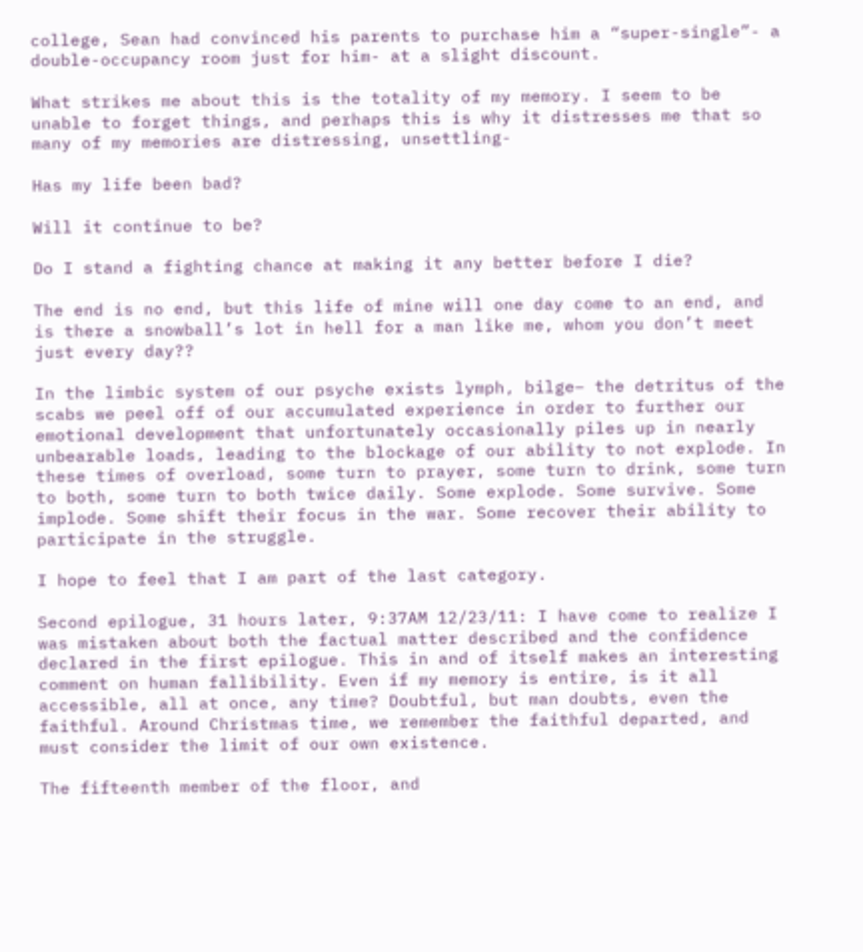college, Sean had convinced his parents to purchase him a “super-single”- a double-occupancy room just for him- at a slight discount.

What strikes me about this is the totality of my memory. I seem to be unable to forget things, and perhaps this is why it distresses me that so many of my memories are distressing, unsettling-

Has my life been bad?

Will it continue to be?

Do I stand a fighting chance at making it any better before I die?

The end is no end, but this life of mine will one day come to an end, and is there a snowball’s lot in hell for a man like me, whom you don’t meet just every day??

In the limbic system of our psyche exists lymph, bilge– the detritus of the scabs we peel off of our accumulated experience in order to further our emotional development that unfortunately occasionally piles up in nearly unbearable loads, leading to the blockage of our ability to not explode. In these times of overload, some turn to prayer, some turn to drink, some turn to both, some turn to both twice daily. Some explode. Some survive. Some implode. Some shift their focus in the war. Some recover their ability to participate in the struggle.

I hope to feel that I am part of the last category.

Second epilogue, 31 hours later, 9:37AM 12/23/11: I have come to realize I was mistaken about both the factual matter described and the confidence declared in the first epilogue. This in and of itself makes an interesting comment on human fallibility. Even if my memory is entire, is it all accessible, all at once, any time? Doubtful, but man doubts, even the faithful. Around Christmas time, we remember the faithful departed, and must consider the limit of our own existence.

The fifteenth member of the floor, and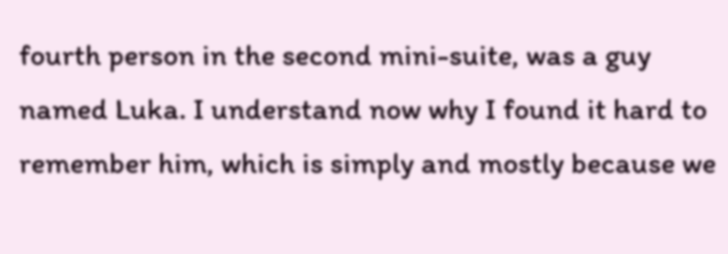fourth person in the second mini-suite, was a guy named Luka. I understand now why I found it hard to remember him, which is simply and mostly because we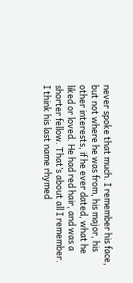never spoke that much. I remember his face, but not where he was from, his major, his other interests, if he ever dated, what he liked or loved. He had red hair, and was a shorter fellow. That’s about all I remember. I think his last name rhymed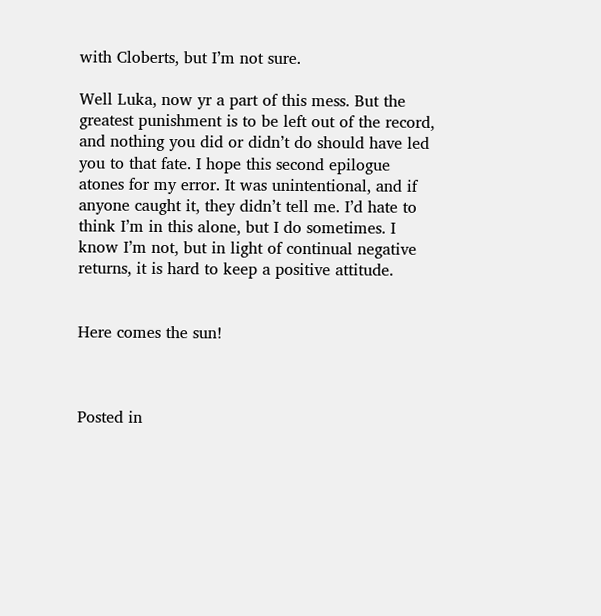with Cloberts, but I’m not sure.

Well Luka, now yr a part of this mess. But the greatest punishment is to be left out of the record, and nothing you did or didn’t do should have led you to that fate. I hope this second epilogue atones for my error. It was unintentional, and if anyone caught it, they didn’t tell me. I’d hate to think I’m in this alone, but I do sometimes. I know I’m not, but in light of continual negative returns, it is hard to keep a positive attitude.


Here comes the sun!



Posted in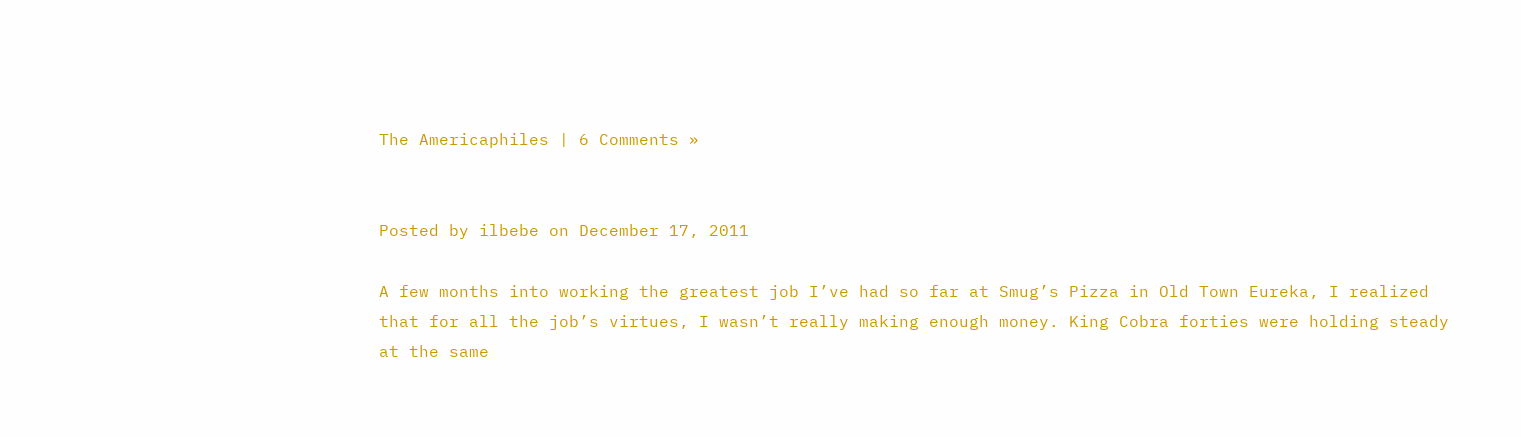The Americaphiles | 6 Comments »


Posted by ilbebe on December 17, 2011

A few months into working the greatest job I’ve had so far at Smug’s Pizza in Old Town Eureka, I realized that for all the job’s virtues, I wasn’t really making enough money. King Cobra forties were holding steady at the same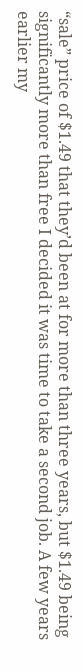“sale” price of $1.49 that they’d been at for more than three years, but $1.49 being significantly more than free I decided it was time to take a second job. A few years earlier my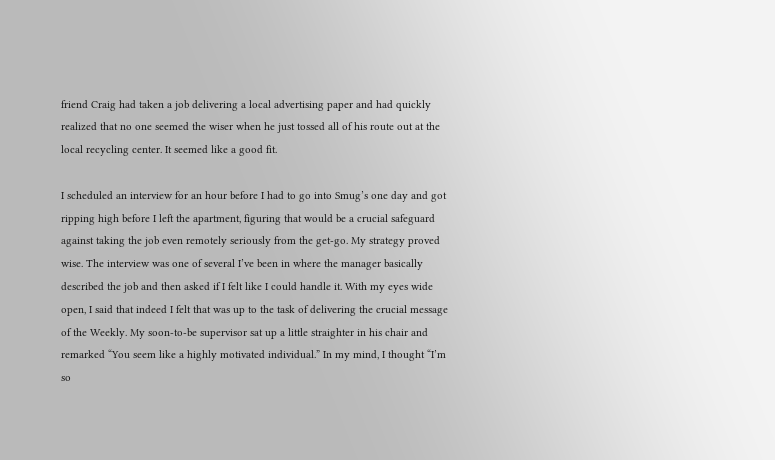friend Craig had taken a job delivering a local advertising paper and had quickly realized that no one seemed the wiser when he just tossed all of his route out at the local recycling center. It seemed like a good fit.

I scheduled an interview for an hour before I had to go into Smug’s one day and got ripping high before I left the apartment, figuring that would be a crucial safeguard against taking the job even remotely seriously from the get-go. My strategy proved wise. The interview was one of several I’ve been in where the manager basically described the job and then asked if I felt like I could handle it. With my eyes wide open, I said that indeed I felt that was up to the task of delivering the crucial message of the Weekly. My soon-to-be supervisor sat up a little straighter in his chair and remarked “You seem like a highly motivated individual.” In my mind, I thought “I’m so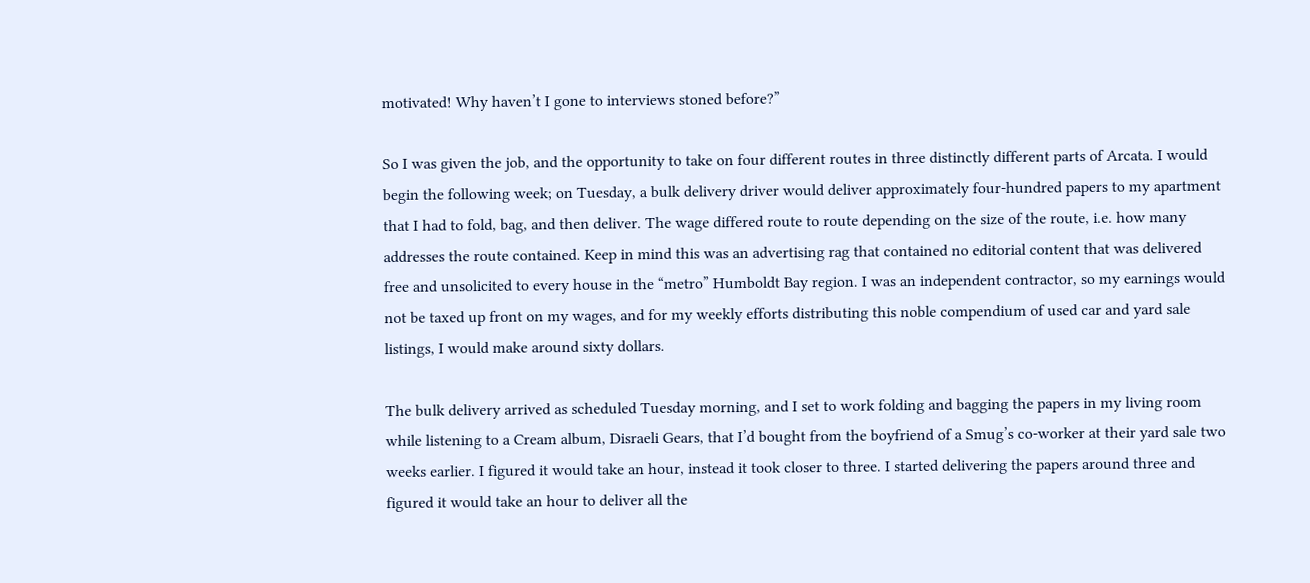motivated! Why haven’t I gone to interviews stoned before?”

So I was given the job, and the opportunity to take on four different routes in three distinctly different parts of Arcata. I would begin the following week; on Tuesday, a bulk delivery driver would deliver approximately four-hundred papers to my apartment that I had to fold, bag, and then deliver. The wage differed route to route depending on the size of the route, i.e. how many addresses the route contained. Keep in mind this was an advertising rag that contained no editorial content that was delivered free and unsolicited to every house in the “metro” Humboldt Bay region. I was an independent contractor, so my earnings would not be taxed up front on my wages, and for my weekly efforts distributing this noble compendium of used car and yard sale listings, I would make around sixty dollars.

The bulk delivery arrived as scheduled Tuesday morning, and I set to work folding and bagging the papers in my living room while listening to a Cream album, Disraeli Gears, that I’d bought from the boyfriend of a Smug’s co-worker at their yard sale two weeks earlier. I figured it would take an hour, instead it took closer to three. I started delivering the papers around three and figured it would take an hour to deliver all the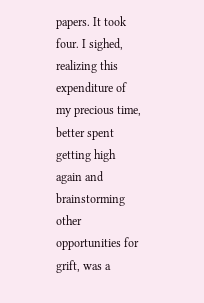papers. It took four. I sighed, realizing this expenditure of my precious time, better spent getting high again and brainstorming other opportunities for grift, was a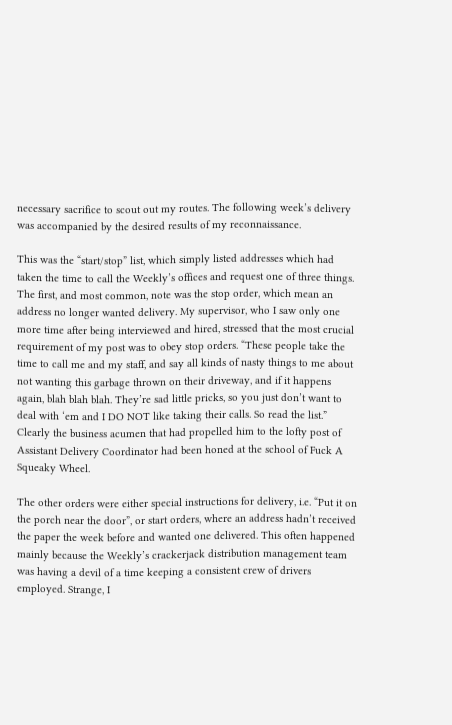necessary sacrifice to scout out my routes. The following week’s delivery was accompanied by the desired results of my reconnaissance.

This was the “start/stop” list, which simply listed addresses which had taken the time to call the Weekly’s offices and request one of three things. The first, and most common, note was the stop order, which mean an address no longer wanted delivery. My supervisor, who I saw only one more time after being interviewed and hired, stressed that the most crucial requirement of my post was to obey stop orders. “These people take the time to call me and my staff, and say all kinds of nasty things to me about not wanting this garbage thrown on their driveway, and if it happens again, blah blah blah. They’re sad little pricks, so you just don’t want to deal with ‘em and I DO NOT like taking their calls. So read the list.” Clearly the business acumen that had propelled him to the lofty post of Assistant Delivery Coordinator had been honed at the school of Fuck A Squeaky Wheel.

The other orders were either special instructions for delivery, i.e. “Put it on the porch near the door”, or start orders, where an address hadn’t received the paper the week before and wanted one delivered. This often happened mainly because the Weekly’s crackerjack distribution management team was having a devil of a time keeping a consistent crew of drivers employed. Strange, I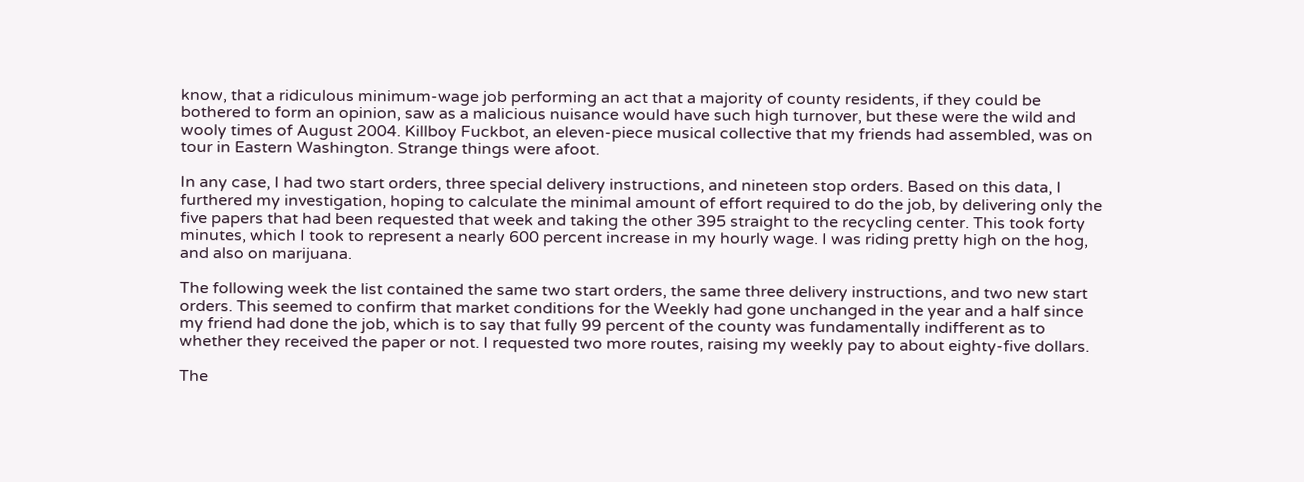know, that a ridiculous minimum-wage job performing an act that a majority of county residents, if they could be bothered to form an opinion, saw as a malicious nuisance would have such high turnover, but these were the wild and wooly times of August 2004. Killboy Fuckbot, an eleven-piece musical collective that my friends had assembled, was on tour in Eastern Washington. Strange things were afoot.

In any case, I had two start orders, three special delivery instructions, and nineteen stop orders. Based on this data, I furthered my investigation, hoping to calculate the minimal amount of effort required to do the job, by delivering only the five papers that had been requested that week and taking the other 395 straight to the recycling center. This took forty minutes, which I took to represent a nearly 600 percent increase in my hourly wage. I was riding pretty high on the hog, and also on marijuana.

The following week the list contained the same two start orders, the same three delivery instructions, and two new start orders. This seemed to confirm that market conditions for the Weekly had gone unchanged in the year and a half since my friend had done the job, which is to say that fully 99 percent of the county was fundamentally indifferent as to whether they received the paper or not. I requested two more routes, raising my weekly pay to about eighty-five dollars.

The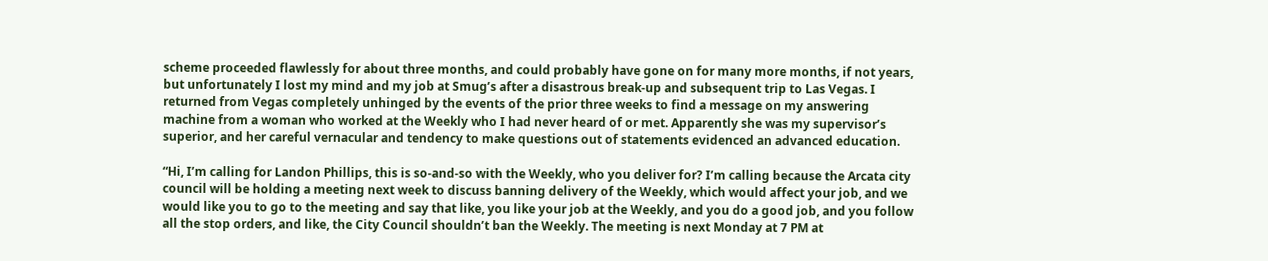scheme proceeded flawlessly for about three months, and could probably have gone on for many more months, if not years, but unfortunately I lost my mind and my job at Smug’s after a disastrous break-up and subsequent trip to Las Vegas. I returned from Vegas completely unhinged by the events of the prior three weeks to find a message on my answering machine from a woman who worked at the Weekly who I had never heard of or met. Apparently she was my supervisor’s superior, and her careful vernacular and tendency to make questions out of statements evidenced an advanced education.

“Hi, I’m calling for Landon Phillips, this is so-and-so with the Weekly, who you deliver for? I’m calling because the Arcata city council will be holding a meeting next week to discuss banning delivery of the Weekly, which would affect your job, and we would like you to go to the meeting and say that like, you like your job at the Weekly, and you do a good job, and you follow all the stop orders, and like, the City Council shouldn’t ban the Weekly. The meeting is next Monday at 7 PM at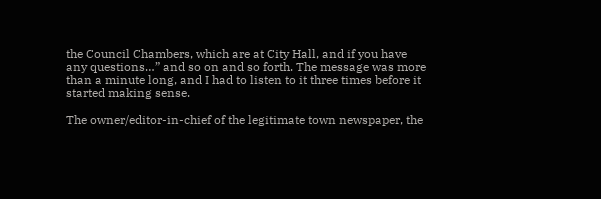the Council Chambers, which are at City Hall, and if you have any questions…” and so on and so forth. The message was more than a minute long, and I had to listen to it three times before it started making sense.

The owner/editor-in-chief of the legitimate town newspaper, the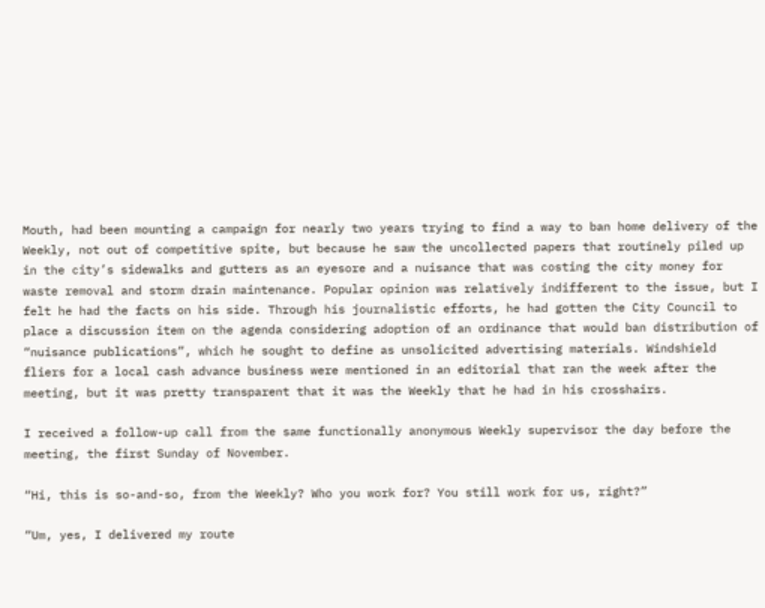Mouth, had been mounting a campaign for nearly two years trying to find a way to ban home delivery of the Weekly, not out of competitive spite, but because he saw the uncollected papers that routinely piled up in the city’s sidewalks and gutters as an eyesore and a nuisance that was costing the city money for waste removal and storm drain maintenance. Popular opinion was relatively indifferent to the issue, but I felt he had the facts on his side. Through his journalistic efforts, he had gotten the City Council to place a discussion item on the agenda considering adoption of an ordinance that would ban distribution of “nuisance publications”, which he sought to define as unsolicited advertising materials. Windshield fliers for a local cash advance business were mentioned in an editorial that ran the week after the meeting, but it was pretty transparent that it was the Weekly that he had in his crosshairs.

I received a follow-up call from the same functionally anonymous Weekly supervisor the day before the meeting, the first Sunday of November.

“Hi, this is so-and-so, from the Weekly? Who you work for? You still work for us, right?”

“Um, yes, I delivered my route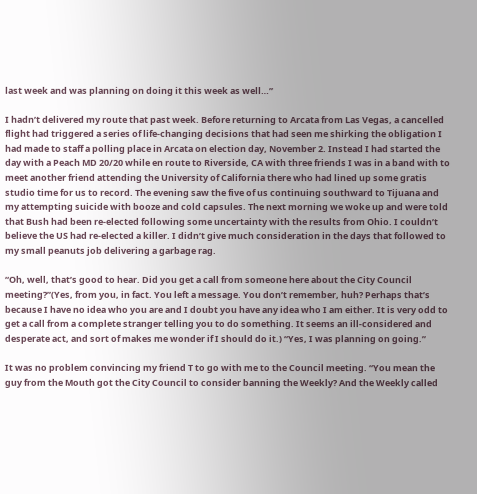last week and was planning on doing it this week as well…”

I hadn’t delivered my route that past week. Before returning to Arcata from Las Vegas, a cancelled flight had triggered a series of life-changing decisions that had seen me shirking the obligation I had made to staff a polling place in Arcata on election day, November 2. Instead I had started the day with a Peach MD 20/20 while en route to Riverside, CA with three friends I was in a band with to meet another friend attending the University of California there who had lined up some gratis studio time for us to record. The evening saw the five of us continuing southward to Tijuana and my attempting suicide with booze and cold capsules. The next morning we woke up and were told that Bush had been re-elected following some uncertainty with the results from Ohio. I couldn’t believe the US had re-elected a killer. I didn’t give much consideration in the days that followed to my small peanuts job delivering a garbage rag.

“Oh, well, that’s good to hear. Did you get a call from someone here about the City Council meeting?”(Yes, from you, in fact. You left a message. You don’t remember, huh? Perhaps that’s because I have no idea who you are and I doubt you have any idea who I am either. It is very odd to get a call from a complete stranger telling you to do something. It seems an ill-considered and desperate act, and sort of makes me wonder if I should do it.) “Yes, I was planning on going.”

It was no problem convincing my friend T to go with me to the Council meeting. “You mean the guy from the Mouth got the City Council to consider banning the Weekly? And the Weekly called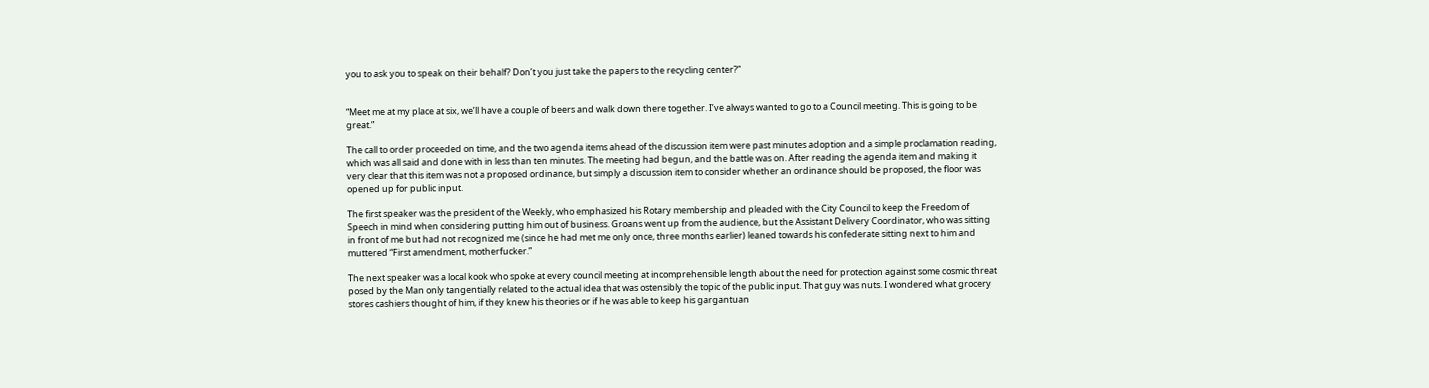you to ask you to speak on their behalf? Don’t you just take the papers to the recycling center?”


“Meet me at my place at six, we’ll have a couple of beers and walk down there together. I’ve always wanted to go to a Council meeting. This is going to be great.”

The call to order proceeded on time, and the two agenda items ahead of the discussion item were past minutes adoption and a simple proclamation reading, which was all said and done with in less than ten minutes. The meeting had begun, and the battle was on. After reading the agenda item and making it very clear that this item was not a proposed ordinance, but simply a discussion item to consider whether an ordinance should be proposed, the floor was opened up for public input.

The first speaker was the president of the Weekly, who emphasized his Rotary membership and pleaded with the City Council to keep the Freedom of Speech in mind when considering putting him out of business. Groans went up from the audience, but the Assistant Delivery Coordinator, who was sitting in front of me but had not recognized me (since he had met me only once, three months earlier) leaned towards his confederate sitting next to him and muttered “First amendment, motherfucker.”

The next speaker was a local kook who spoke at every council meeting at incomprehensible length about the need for protection against some cosmic threat posed by the Man only tangentially related to the actual idea that was ostensibly the topic of the public input. That guy was nuts. I wondered what grocery stores cashiers thought of him, if they knew his theories or if he was able to keep his gargantuan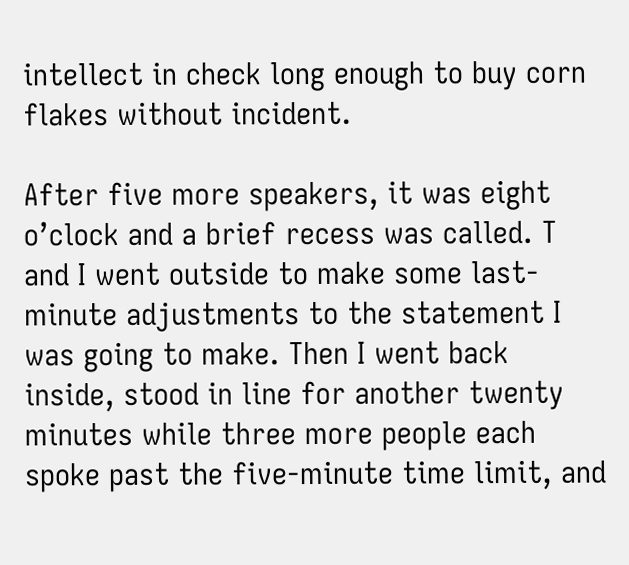intellect in check long enough to buy corn flakes without incident.

After five more speakers, it was eight o’clock and a brief recess was called. T and I went outside to make some last-minute adjustments to the statement I was going to make. Then I went back inside, stood in line for another twenty minutes while three more people each spoke past the five-minute time limit, and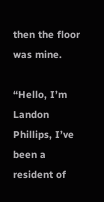then the floor was mine.

“Hello, I’m Landon Phillips, I’ve been a resident of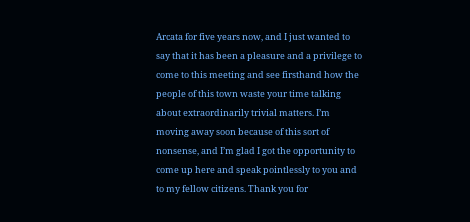Arcata for five years now, and I just wanted to say that it has been a pleasure and a privilege to come to this meeting and see firsthand how the people of this town waste your time talking about extraordinarily trivial matters. I’m moving away soon because of this sort of nonsense, and I’m glad I got the opportunity to come up here and speak pointlessly to you and to my fellow citizens. Thank you for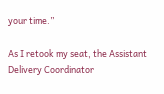your time.”

As I retook my seat, the Assistant Delivery Coordinator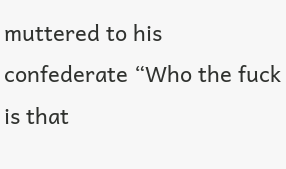muttered to his confederate “Who the fuck is that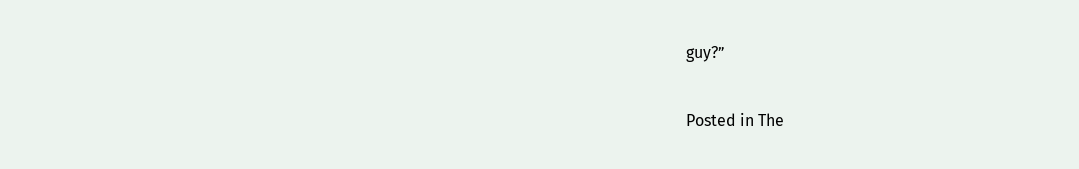guy?”

Posted in The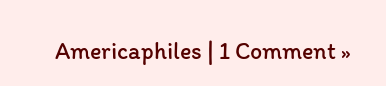Americaphiles | 1 Comment »